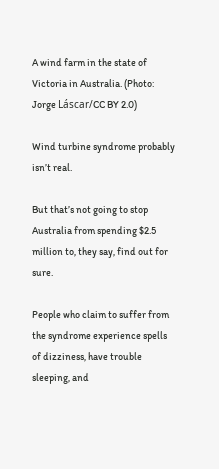A wind farm in the state of Victoria in Australia. (Photo: Jorge Láscar/CC BY 2.0)

Wind turbine syndrome probably isn’t real.

But that’s not going to stop Australia from spending $2.5 million to, they say, find out for sure.

People who claim to suffer from the syndrome experience spells of dizziness, have trouble sleeping, and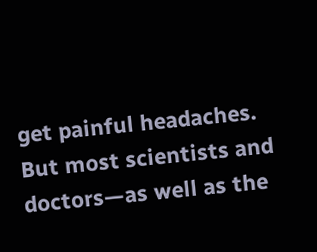get painful headaches. But most scientists and doctors—as well as the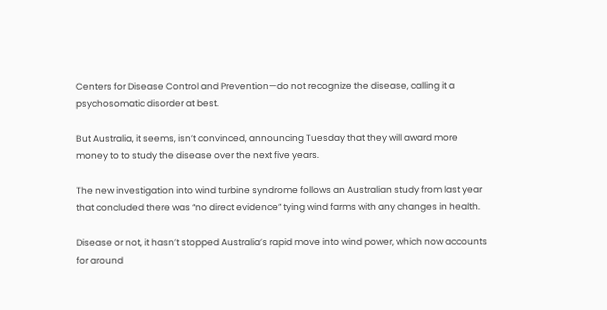Centers for Disease Control and Prevention—do not recognize the disease, calling it a psychosomatic disorder at best.

But Australia, it seems, isn’t convinced, announcing Tuesday that they will award more money to to study the disease over the next five years.

The new investigation into wind turbine syndrome follows an Australian study from last year that concluded there was “no direct evidence” tying wind farms with any changes in health.

Disease or not, it hasn’t stopped Australia’s rapid move into wind power, which now accounts for around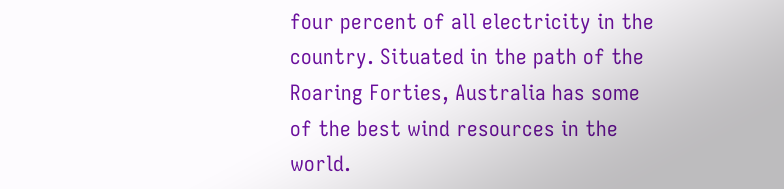four percent of all electricity in the country. Situated in the path of the Roaring Forties, Australia has some of the best wind resources in the world.